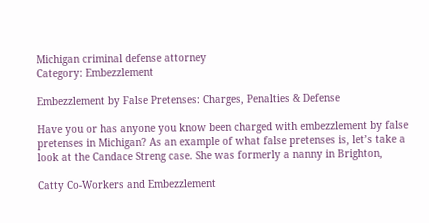Michigan criminal defense attorney
Category: Embezzlement

Embezzlement by False Pretenses: Charges, Penalties & Defense

Have you or has anyone you know been charged with embezzlement by false pretenses in Michigan? As an example of what false pretenses is, let’s take a look at the Candace Streng case. She was formerly a nanny in Brighton,

Catty Co-Workers and Embezzlement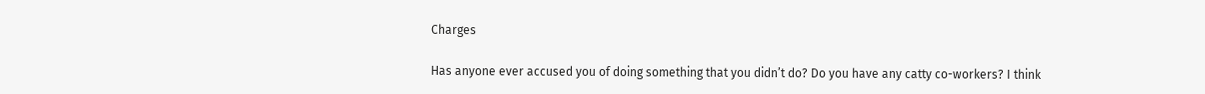Charges

Has anyone ever accused you of doing something that you didn’t do? Do you have any catty co-workers? I think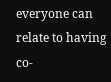everyone can relate to having co-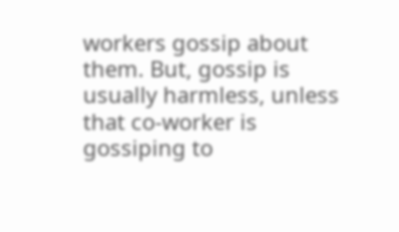workers gossip about them. But, gossip is usually harmless, unless that co-worker is gossiping to